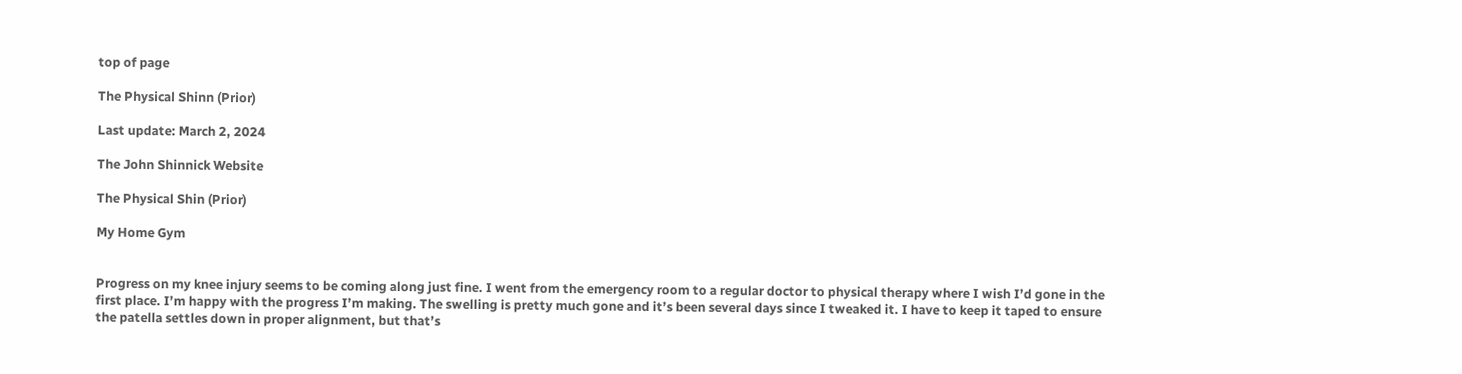top of page

The Physical Shinn (Prior)

Last update: March 2, 2024

The John Shinnick Website

The Physical Shin (Prior)

My Home Gym


Progress on my knee injury seems to be coming along just fine. I went from the emergency room to a regular doctor to physical therapy where I wish I’d gone in the first place. I’m happy with the progress I’m making. The swelling is pretty much gone and it’s been several days since I tweaked it. I have to keep it taped to ensure the patella settles down in proper alignment, but that’s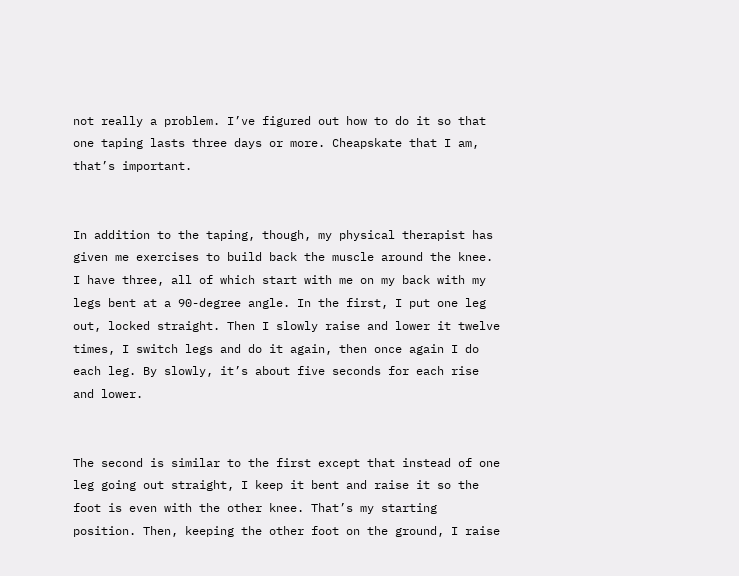not really a problem. I’ve figured out how to do it so that one taping lasts three days or more. Cheapskate that I am, that’s important.


In addition to the taping, though, my physical therapist has given me exercises to build back the muscle around the knee. I have three, all of which start with me on my back with my legs bent at a 90-degree angle. In the first, I put one leg out, locked straight. Then I slowly raise and lower it twelve times, I switch legs and do it again, then once again I do each leg. By slowly, it’s about five seconds for each rise and lower.


The second is similar to the first except that instead of one leg going out straight, I keep it bent and raise it so the foot is even with the other knee. That’s my starting position. Then, keeping the other foot on the ground, I raise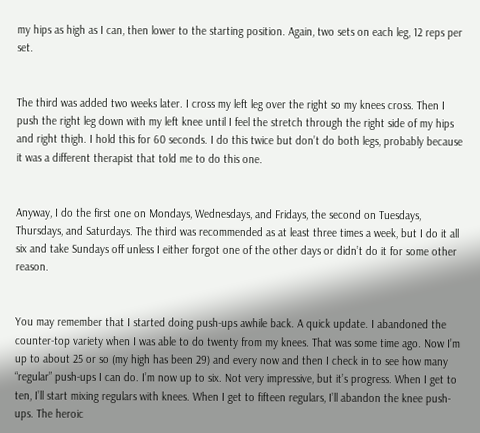my hips as high as I can, then lower to the starting position. Again, two sets on each leg, 12 reps per set.


The third was added two weeks later. I cross my left leg over the right so my knees cross. Then I push the right leg down with my left knee until I feel the stretch through the right side of my hips and right thigh. I hold this for 60 seconds. I do this twice but don’t do both legs, probably because it was a different therapist that told me to do this one.


Anyway, I do the first one on Mondays, Wednesdays, and Fridays, the second on Tuesdays, Thursdays, and Saturdays. The third was recommended as at least three times a week, but I do it all six and take Sundays off unless I either forgot one of the other days or didn’t do it for some other reason.


You may remember that I started doing push-ups awhile back. A quick update. I abandoned the counter-top variety when I was able to do twenty from my knees. That was some time ago. Now I’m up to about 25 or so (my high has been 29) and every now and then I check in to see how many “regular” push-ups I can do. I’m now up to six. Not very impressive, but it’s progress. When I get to ten, I’ll start mixing regulars with knees. When I get to fifteen regulars, I’ll abandon the knee push-ups. The heroic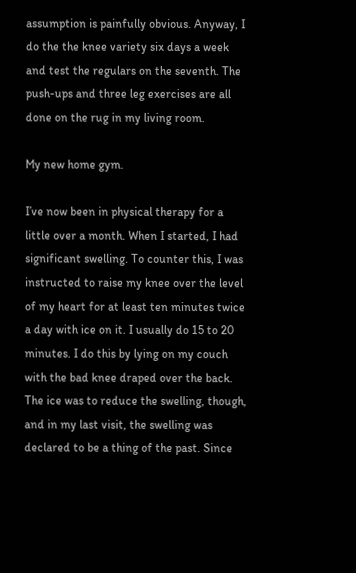assumption is painfully obvious. Anyway, I do the the knee variety six days a week and test the regulars on the seventh. The push-ups and three leg exercises are all done on the rug in my living room.

My new home gym.

I’ve now been in physical therapy for a little over a month. When I started, I had significant swelling. To counter this, I was instructed to raise my knee over the level of my heart for at least ten minutes twice a day with ice on it. I usually do 15 to 20 minutes. I do this by lying on my couch with the bad knee draped over the back. The ice was to reduce the swelling, though, and in my last visit, the swelling was declared to be a thing of the past. Since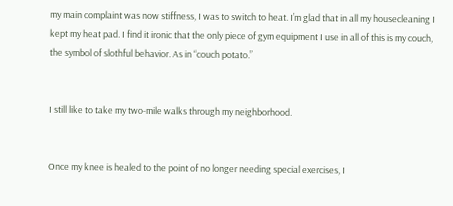my main complaint was now stiffness, I was to switch to heat. I’m glad that in all my housecleaning I kept my heat pad. I find it ironic that the only piece of gym equipment I use in all of this is my couch, the symbol of slothful behavior. As in “couch potato.”


I still like to take my two-mile walks through my neighborhood.


Once my knee is healed to the point of no longer needing special exercises, I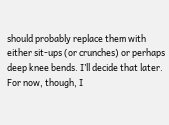should probably replace them with either sit-ups (or crunches) or perhaps deep knee bends. I’ll decide that later. For now, though, I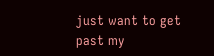just want to get past my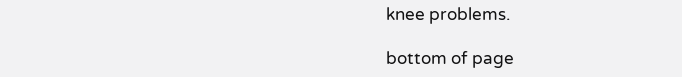knee problems.

bottom of page